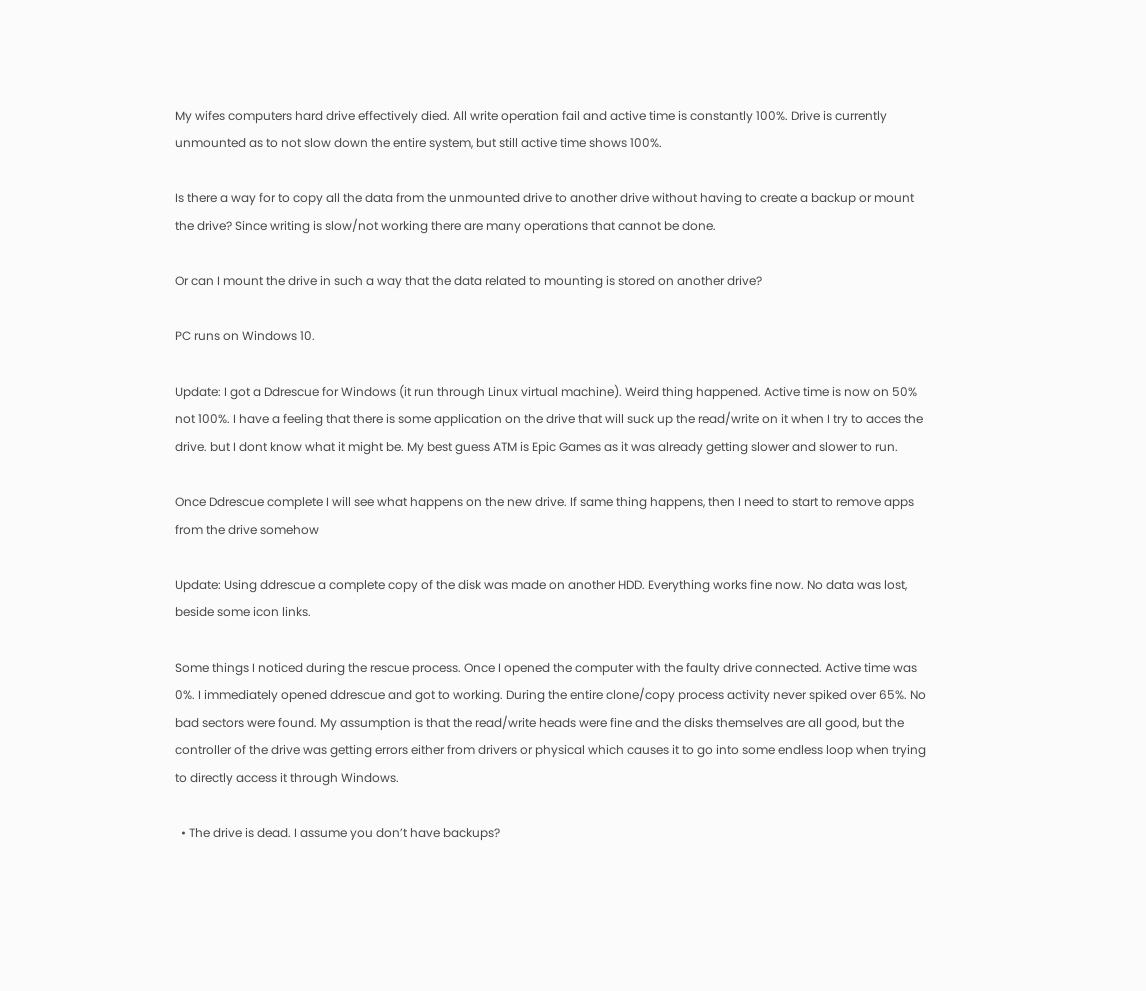My wifes computers hard drive effectively died. All write operation fail and active time is constantly 100%. Drive is currently unmounted as to not slow down the entire system, but still active time shows 100%.

Is there a way for to copy all the data from the unmounted drive to another drive without having to create a backup or mount the drive? Since writing is slow/not working there are many operations that cannot be done.

Or can I mount the drive in such a way that the data related to mounting is stored on another drive?

PC runs on Windows 10.

Update: I got a Ddrescue for Windows (it run through Linux virtual machine). Weird thing happened. Active time is now on 50% not 100%. I have a feeling that there is some application on the drive that will suck up the read/write on it when I try to acces the drive. but I dont know what it might be. My best guess ATM is Epic Games as it was already getting slower and slower to run.

Once Ddrescue complete I will see what happens on the new drive. If same thing happens, then I need to start to remove apps from the drive somehow

Update: Using ddrescue a complete copy of the disk was made on another HDD. Everything works fine now. No data was lost, beside some icon links.

Some things I noticed during the rescue process. Once I opened the computer with the faulty drive connected. Active time was 0%. I immediately opened ddrescue and got to working. During the entire clone/copy process activity never spiked over 65%. No bad sectors were found. My assumption is that the read/write heads were fine and the disks themselves are all good, but the controller of the drive was getting errors either from drivers or physical which causes it to go into some endless loop when trying to directly access it through Windows.

  • The drive is dead. I assume you don’t have backups?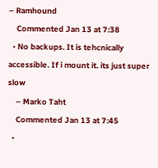– Ramhound
    Commented Jan 13 at 7:38
  • No backups. It is tehcnically accessible. If i mount it. its just super slow
    – Marko Taht
    Commented Jan 13 at 7:45
  •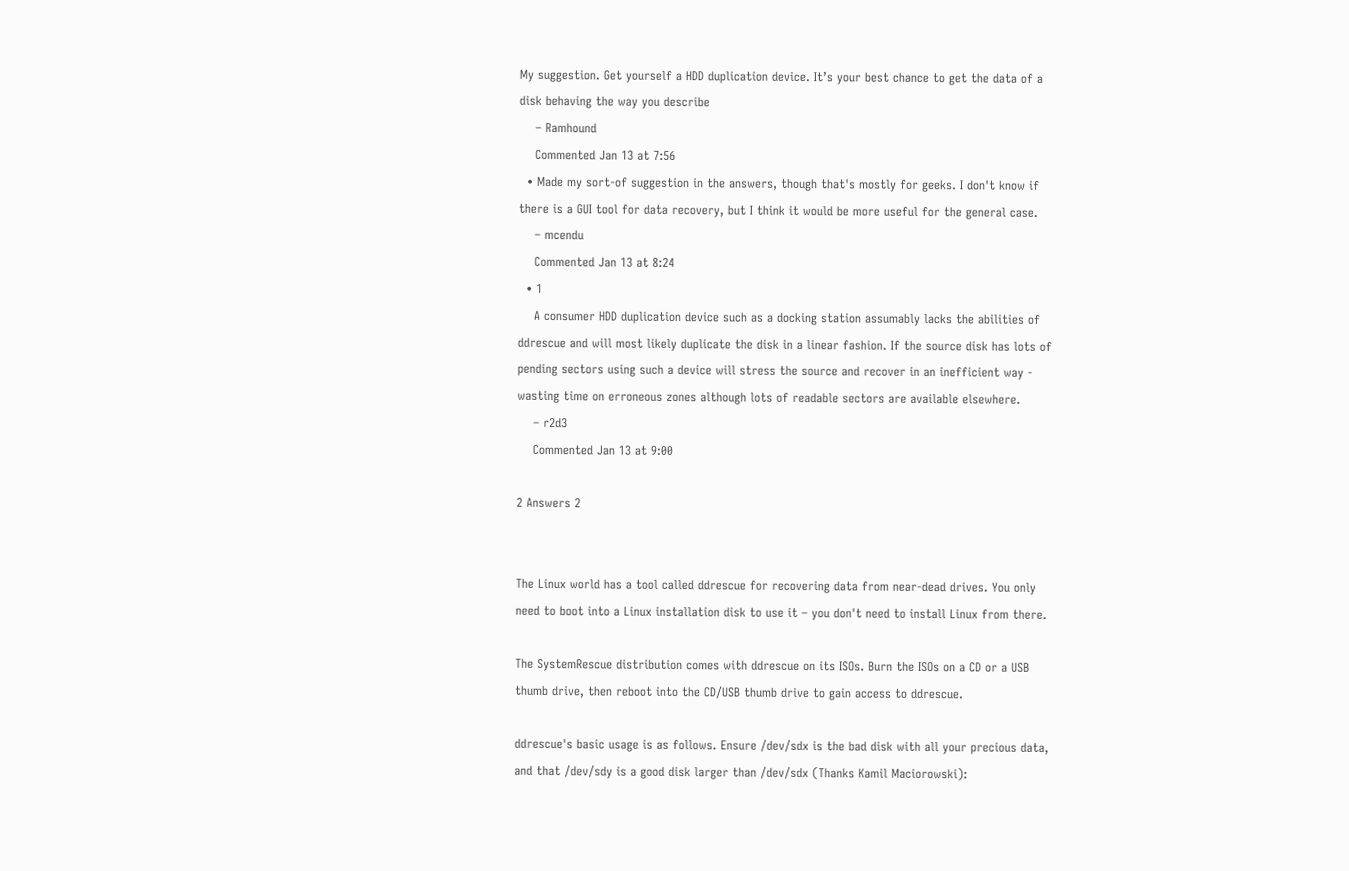My suggestion. Get yourself a HDD duplication device. It’s your best chance to get the data of a disk behaving the way you describe
    – Ramhound
    Commented Jan 13 at 7:56
  • Made my sort-of suggestion in the answers, though that's mostly for geeks. I don't know if there is a GUI tool for data recovery, but I think it would be more useful for the general case.
    – mcendu
    Commented Jan 13 at 8:24
  • 1
    A consumer HDD duplication device such as a docking station assumably lacks the abilities of ddrescue and will most likely duplicate the disk in a linear fashion. If the source disk has lots of pending sectors using such a device will stress the source and recover in an inefficient way - wasting time on erroneous zones although lots of readable sectors are available elsewhere.
    – r2d3
    Commented Jan 13 at 9:00

2 Answers 2


The Linux world has a tool called ddrescue for recovering data from near-dead drives. You only need to boot into a Linux installation disk to use it – you don't need to install Linux from there.

The SystemRescue distribution comes with ddrescue on its ISOs. Burn the ISOs on a CD or a USB thumb drive, then reboot into the CD/USB thumb drive to gain access to ddrescue.

ddrescue's basic usage is as follows. Ensure /dev/sdx is the bad disk with all your precious data, and that /dev/sdy is a good disk larger than /dev/sdx (Thanks Kamil Maciorowski):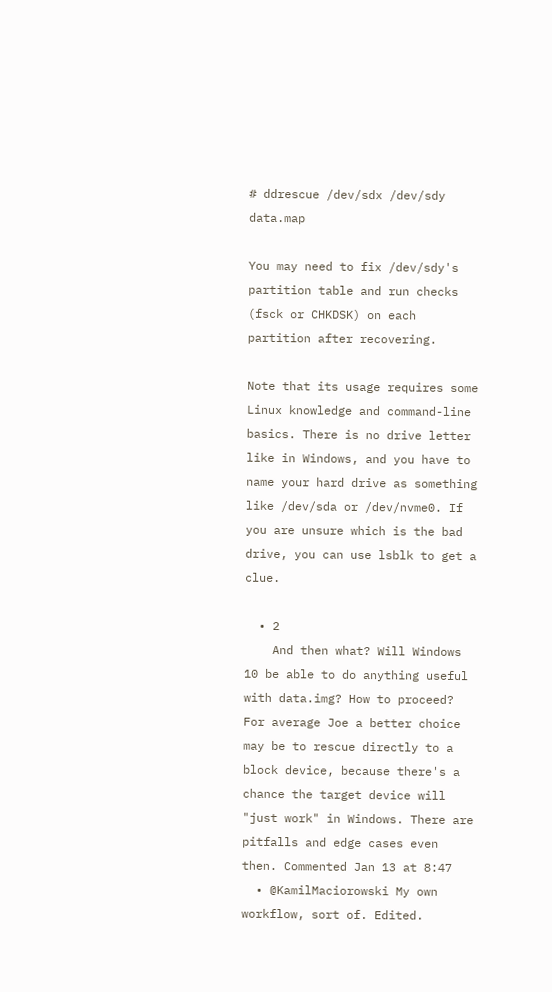# ddrescue /dev/sdx /dev/sdy data.map

You may need to fix /dev/sdy's partition table and run checks (fsck or CHKDSK) on each partition after recovering.

Note that its usage requires some Linux knowledge and command-line basics. There is no drive letter like in Windows, and you have to name your hard drive as something like /dev/sda or /dev/nvme0. If you are unsure which is the bad drive, you can use lsblk to get a clue.

  • 2
    And then what? Will Windows 10 be able to do anything useful with data.img? How to proceed? For average Joe a better choice may be to rescue directly to a block device, because there's a chance the target device will "just work" in Windows. There are pitfalls and edge cases even then. Commented Jan 13 at 8:47
  • @KamilMaciorowski My own workflow, sort of. Edited.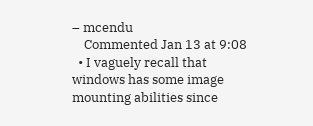– mcendu
    Commented Jan 13 at 9:08
  • I vaguely recall that windows has some image mounting abilities since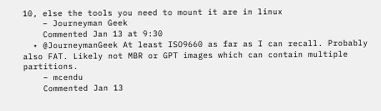10, else the tools you need to mount it are in linux
    – Journeyman Geek
    Commented Jan 13 at 9:30
  • @JourneymanGeek At least ISO9660 as far as I can recall. Probably also FAT. Likely not MBR or GPT images which can contain multiple partitions.
    – mcendu
    Commented Jan 13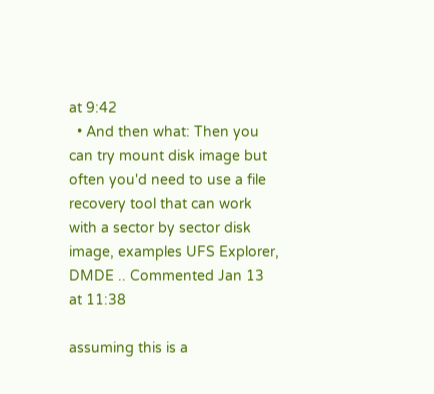at 9:42
  • And then what: Then you can try mount disk image but often you'd need to use a file recovery tool that can work with a sector by sector disk image, examples UFS Explorer, DMDE .. Commented Jan 13 at 11:38

assuming this is a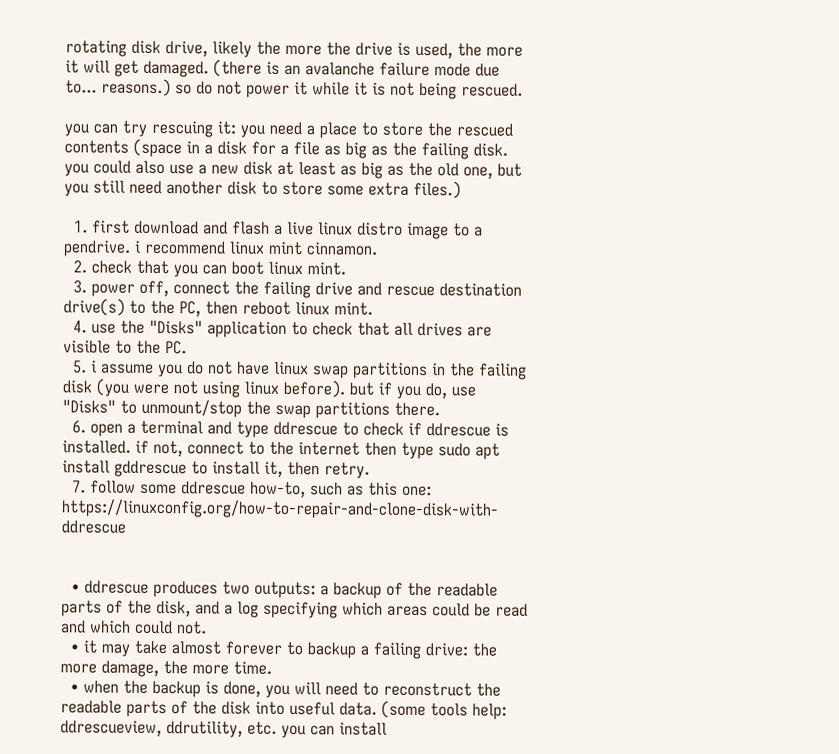rotating disk drive, likely the more the drive is used, the more it will get damaged. (there is an avalanche failure mode due to... reasons.) so do not power it while it is not being rescued.

you can try rescuing it: you need a place to store the rescued contents (space in a disk for a file as big as the failing disk. you could also use a new disk at least as big as the old one, but you still need another disk to store some extra files.)

  1. first download and flash a live linux distro image to a pendrive. i recommend linux mint cinnamon.
  2. check that you can boot linux mint.
  3. power off, connect the failing drive and rescue destination drive(s) to the PC, then reboot linux mint.
  4. use the "Disks" application to check that all drives are visible to the PC.
  5. i assume you do not have linux swap partitions in the failing disk (you were not using linux before). but if you do, use "Disks" to unmount/stop the swap partitions there.
  6. open a terminal and type ddrescue to check if ddrescue is installed. if not, connect to the internet then type sudo apt install gddrescue to install it, then retry.
  7. follow some ddrescue how-to, such as this one: https://linuxconfig.org/how-to-repair-and-clone-disk-with-ddrescue


  • ddrescue produces two outputs: a backup of the readable parts of the disk, and a log specifying which areas could be read and which could not.
  • it may take almost forever to backup a failing drive: the more damage, the more time.
  • when the backup is done, you will need to reconstruct the readable parts of the disk into useful data. (some tools help: ddrescueview, ddrutility, etc. you can install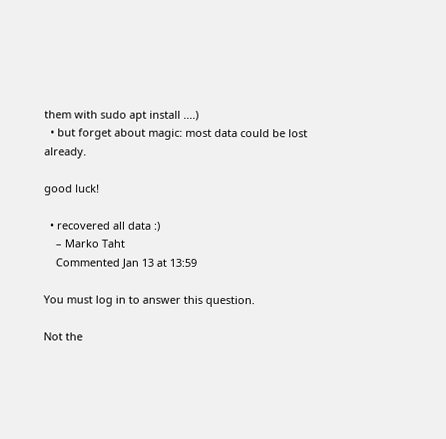them with sudo apt install ....)
  • but forget about magic: most data could be lost already.

good luck!

  • recovered all data :)
    – Marko Taht
    Commented Jan 13 at 13:59

You must log in to answer this question.

Not the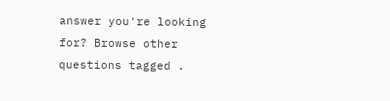answer you're looking for? Browse other questions tagged .